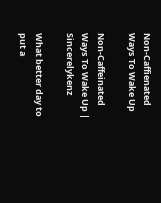Non-Caffienated Ways To Wake Up

Non-Caffeinated Ways To Wake Up | Sincerelykenz

What better day to put a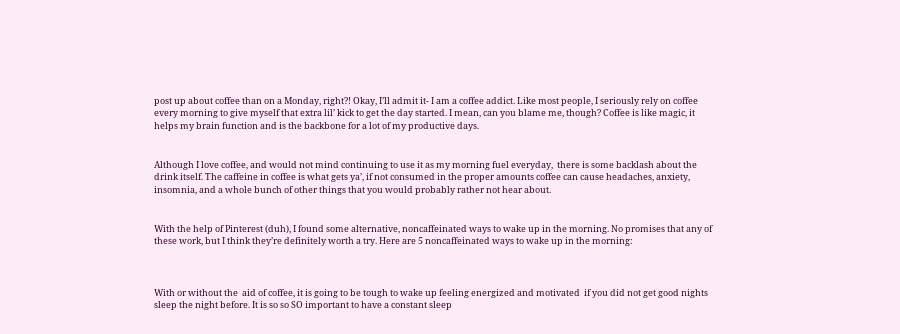post up about coffee than on a Monday, right?! Okay, I’ll admit it- I am a coffee addict. Like most people, I seriously rely on coffee every morning to give myself that extra lil’ kick to get the day started. I mean, can you blame me, though? Coffee is like magic, it helps my brain function and is the backbone for a lot of my productive days.


Although I love coffee, and would not mind continuing to use it as my morning fuel everyday,  there is some backlash about the drink itself. The caffeine in coffee is what gets ya’, if not consumed in the proper amounts coffee can cause headaches, anxiety, insomnia, and a whole bunch of other things that you would probably rather not hear about.


With the help of Pinterest (duh), I found some alternative, noncaffeinated ways to wake up in the morning. No promises that any of these work, but I think they’re definitely worth a try. Here are 5 noncaffeinated ways to wake up in the morning:



With or without the  aid of coffee, it is going to be tough to wake up feeling energized and motivated  if you did not get good nights sleep the night before. It is so so SO important to have a constant sleep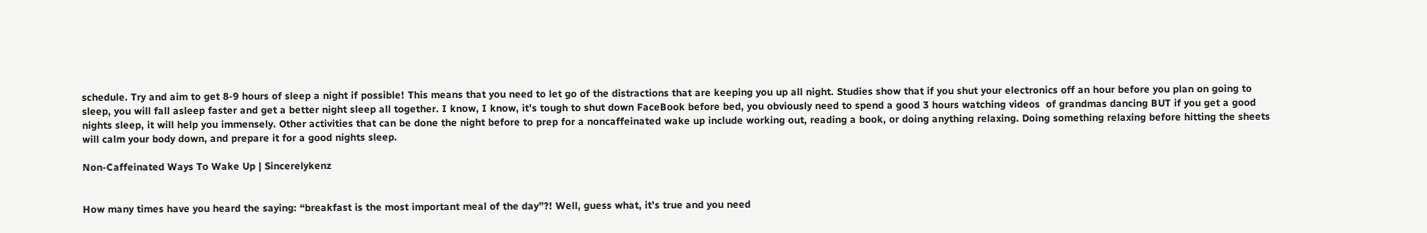schedule. Try and aim to get 8-9 hours of sleep a night if possible! This means that you need to let go of the distractions that are keeping you up all night. Studies show that if you shut your electronics off an hour before you plan on going to sleep, you will fall asleep faster and get a better night sleep all together. I know, I know, it’s tough to shut down FaceBook before bed, you obviously need to spend a good 3 hours watching videos  of grandmas dancing BUT if you get a good nights sleep, it will help you immensely. Other activities that can be done the night before to prep for a noncaffeinated wake up include working out, reading a book, or doing anything relaxing. Doing something relaxing before hitting the sheets will calm your body down, and prepare it for a good nights sleep.

Non-Caffeinated Ways To Wake Up | Sincerelykenz


How many times have you heard the saying: “breakfast is the most important meal of the day”?! Well, guess what, it’s true and you need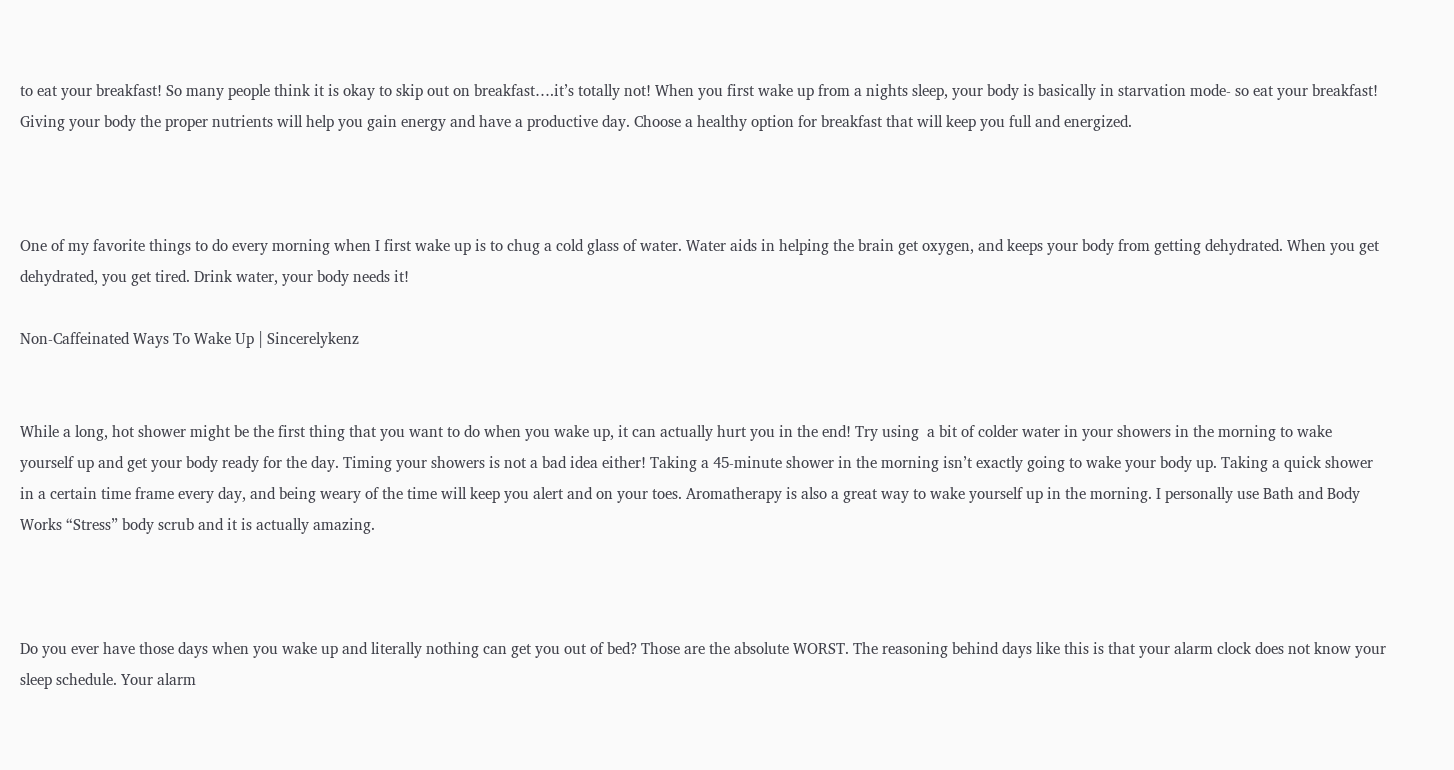to eat your breakfast! So many people think it is okay to skip out on breakfast….it’s totally not! When you first wake up from a nights sleep, your body is basically in starvation mode- so eat your breakfast! Giving your body the proper nutrients will help you gain energy and have a productive day. Choose a healthy option for breakfast that will keep you full and energized.



One of my favorite things to do every morning when I first wake up is to chug a cold glass of water. Water aids in helping the brain get oxygen, and keeps your body from getting dehydrated. When you get dehydrated, you get tired. Drink water, your body needs it!

Non-Caffeinated Ways To Wake Up | Sincerelykenz


While a long, hot shower might be the first thing that you want to do when you wake up, it can actually hurt you in the end! Try using  a bit of colder water in your showers in the morning to wake yourself up and get your body ready for the day. Timing your showers is not a bad idea either! Taking a 45-minute shower in the morning isn’t exactly going to wake your body up. Taking a quick shower in a certain time frame every day, and being weary of the time will keep you alert and on your toes. Aromatherapy is also a great way to wake yourself up in the morning. I personally use Bath and Body Works “Stress” body scrub and it is actually amazing.



Do you ever have those days when you wake up and literally nothing can get you out of bed? Those are the absolute WORST. The reasoning behind days like this is that your alarm clock does not know your sleep schedule. Your alarm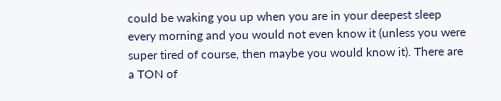could be waking you up when you are in your deepest sleep every morning and you would not even know it (unless you were super tired of course, then maybe you would know it). There are a TON of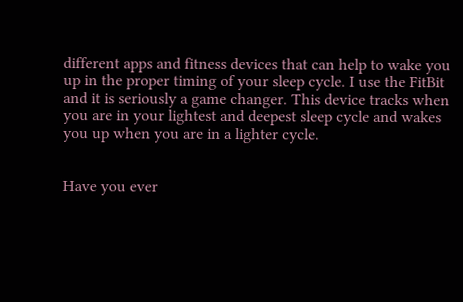different apps and fitness devices that can help to wake you up in the proper timing of your sleep cycle. I use the FitBit and it is seriously a game changer. This device tracks when you are in your lightest and deepest sleep cycle and wakes you up when you are in a lighter cycle.


Have you ever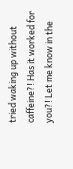tried waking up without caffeine?! Has it worked for you?! Let me know in the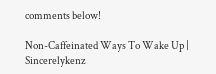comments below!

Non-Caffeinated Ways To Wake Up | Sincerelykenz